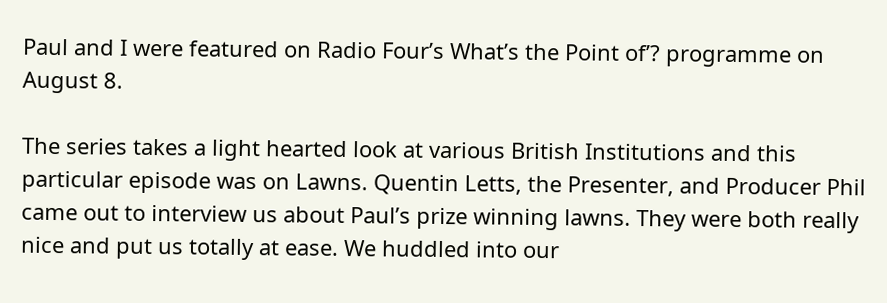Paul and I were featured on Radio Four’s What’s the Point of’? programme on August 8.

The series takes a light hearted look at various British Institutions and this particular episode was on Lawns. Quentin Letts, the Presenter, and Producer Phil came out to interview us about Paul’s prize winning lawns. They were both really nice and put us totally at ease. We huddled into our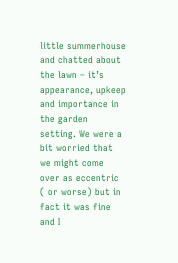little summerhouse and chatted about the lawn – it’s appearance, upkeep and importance in the garden setting. We were a bit worried that we might come over as eccentric ( or worse) but in fact it was fine and I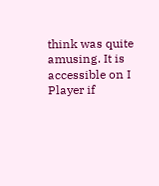think was quite amusing. It is accessible on I Player if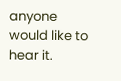anyone would like to hear it.